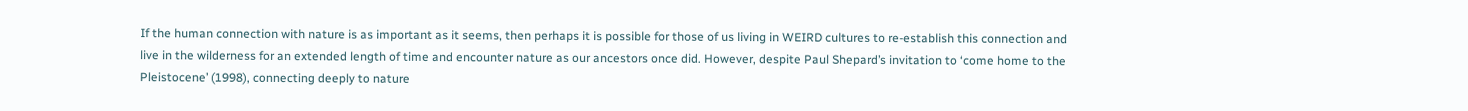If the human connection with nature is as important as it seems, then perhaps it is possible for those of us living in WEIRD cultures to re-establish this connection and live in the wilderness for an extended length of time and encounter nature as our ancestors once did. However, despite Paul Shepard’s invitation to ‘come home to the Pleistocene’ (1998), connecting deeply to nature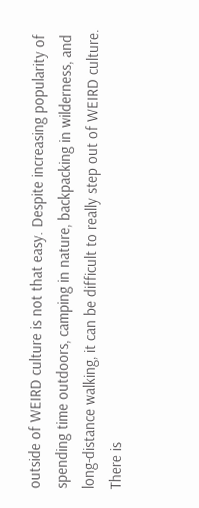outside of WEIRD culture is not that easy. Despite increasing popularity of spending time outdoors, camping in nature, backpacking in wilderness, and long-distance walking, it can be difficult to really step out of WEIRD culture. There is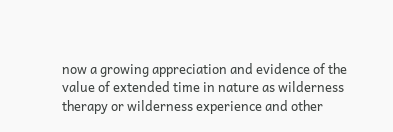now a growing appreciation and evidence of the value of extended time in nature as wilderness therapy or wilderness experience and other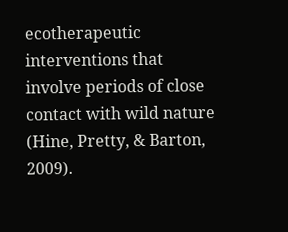ecotherapeutic interventions that involve periods of close contact with wild nature (Hine, Pretty, & Barton, 2009).